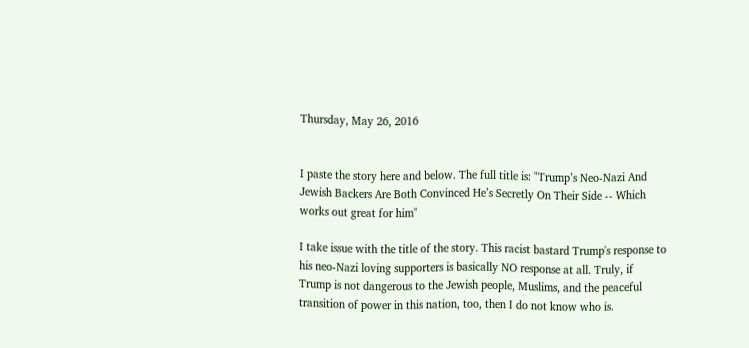Thursday, May 26, 2016


I paste the story here and below. The full title is: "Trump’s Neo-Nazi And Jewish Backers Are Both Convinced He’s Secretly On Their Side -- Which works out great for him"

I take issue with the title of the story. This racist bastard Trump's response to his neo-Nazi loving supporters is basically NO response at all. Truly, if Trump is not dangerous to the Jewish people, Muslims, and the peaceful transition of power in this nation, too, then I do not know who is.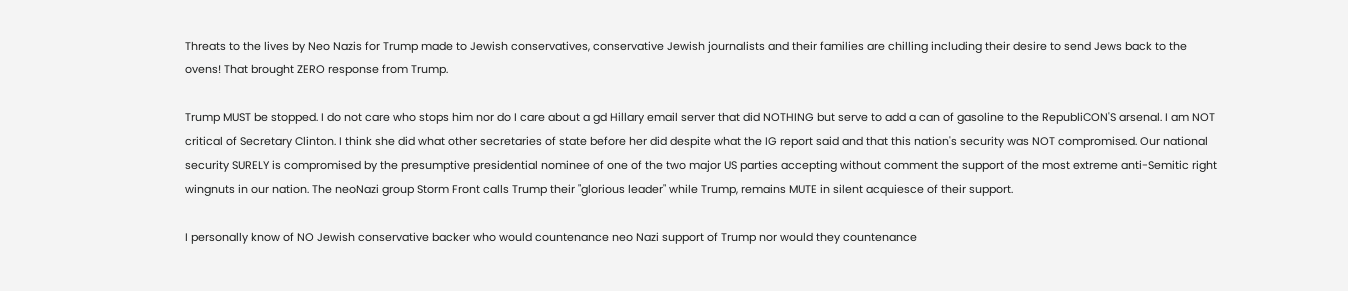Threats to the lives by Neo Nazis for Trump made to Jewish conservatives, conservative Jewish journalists and their families are chilling including their desire to send Jews back to the ovens! That brought ZERO response from Trump.

Trump MUST be stopped. I do not care who stops him nor do I care about a gd Hillary email server that did NOTHING but serve to add a can of gasoline to the RepubliCON'S arsenal. I am NOT critical of Secretary Clinton. I think she did what other secretaries of state before her did despite what the IG report said and that this nation's security was NOT compromised. Our national security SURELY is compromised by the presumptive presidential nominee of one of the two major US parties accepting without comment the support of the most extreme anti-Semitic right wingnuts in our nation. The neoNazi group Storm Front calls Trump their "glorious leader" while Trump, remains MUTE in silent acquiesce of their support.

I personally know of NO Jewish conservative backer who would countenance neo Nazi support of Trump nor would they countenance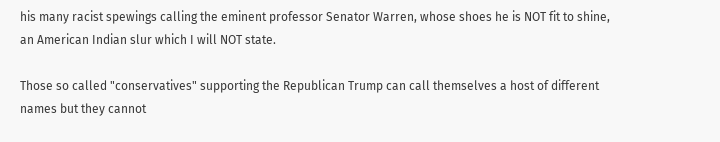his many racist spewings calling the eminent professor Senator Warren, whose shoes he is NOT fit to shine, an American Indian slur which I will NOT state.

Those so called "conservatives" supporting the Republican Trump can call themselves a host of different names but they cannot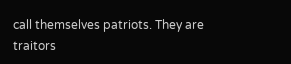call themselves patriots. They are traitors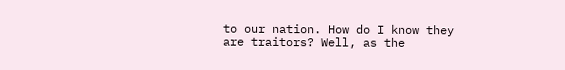to our nation. How do I know they are traitors? Well, as the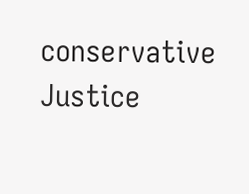conservative Justice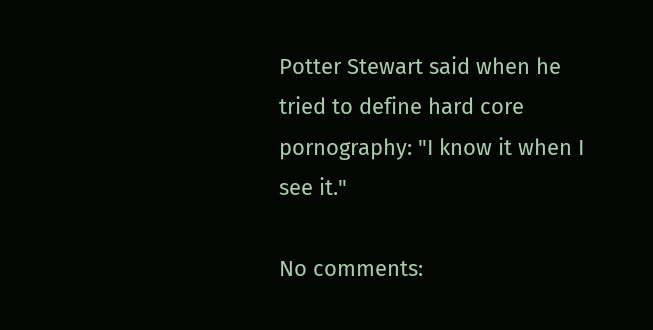Potter Stewart said when he tried to define hard core pornography: "I know it when I see it."

No comments: